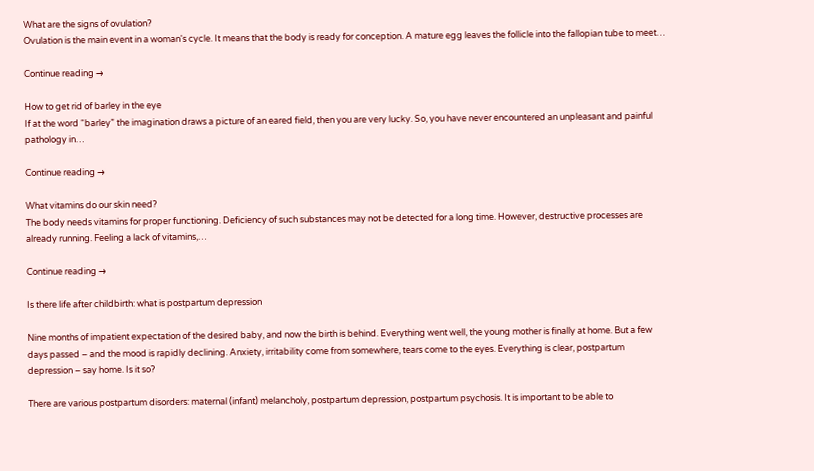What are the signs of ovulation?
Ovulation is the main event in a woman's cycle. It means that the body is ready for conception. A mature egg leaves the follicle into the fallopian tube to meet…

Continue reading →

How to get rid of barley in the eye
If at the word “barley” the imagination draws a picture of an eared field, then you are very lucky. So, you have never encountered an unpleasant and painful pathology in…

Continue reading →

What vitamins do our skin need?
The body needs vitamins for proper functioning. Deficiency of such substances may not be detected for a long time. However, destructive processes are already running. Feeling a lack of vitamins,…

Continue reading →

Is there life after childbirth: what is postpartum depression

Nine months of impatient expectation of the desired baby, and now the birth is behind. Everything went well, the young mother is finally at home. But a few days passed – and the mood is rapidly declining. Anxiety, irritability come from somewhere, tears come to the eyes. Everything is clear, postpartum depression – say home. Is it so?

There are various postpartum disorders: maternal (infant) melancholy, postpartum depression, postpartum psychosis. It is important to be able to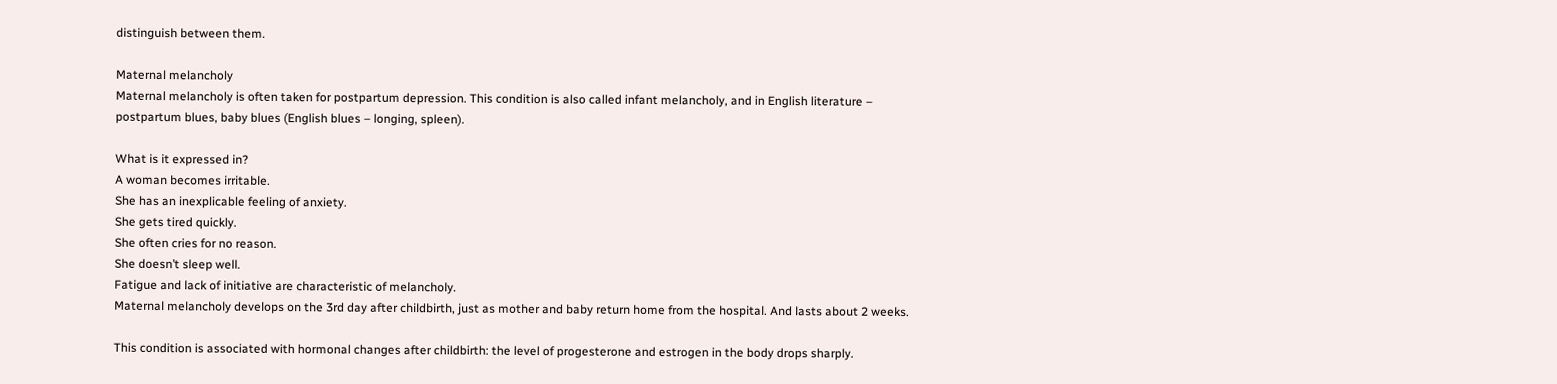distinguish between them.

Maternal melancholy
Maternal melancholy is often taken for postpartum depression. This condition is also called infant melancholy, and in English literature – postpartum blues, baby blues (English blues – longing, spleen).

What is it expressed in?
A woman becomes irritable.
She has an inexplicable feeling of anxiety.
She gets tired quickly.
She often cries for no reason.
She doesn’t sleep well.
Fatigue and lack of initiative are characteristic of melancholy.
Maternal melancholy develops on the 3rd day after childbirth, just as mother and baby return home from the hospital. And lasts about 2 weeks.

This condition is associated with hormonal changes after childbirth: the level of progesterone and estrogen in the body drops sharply.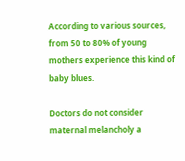According to various sources, from 50 to 80% of young mothers experience this kind of baby blues.

Doctors do not consider maternal melancholy a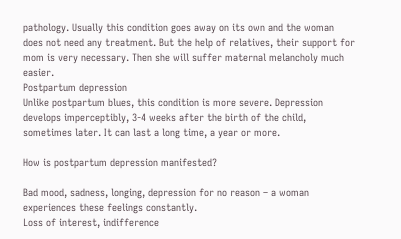pathology. Usually this condition goes away on its own and the woman does not need any treatment. But the help of relatives, their support for mom is very necessary. Then she will suffer maternal melancholy much easier.
Postpartum depression
Unlike postpartum blues, this condition is more severe. Depression develops imperceptibly, 3-4 weeks after the birth of the child, sometimes later. It can last a long time, a year or more.

How is postpartum depression manifested?

Bad mood, sadness, longing, depression for no reason – a woman experiences these feelings constantly.
Loss of interest, indifference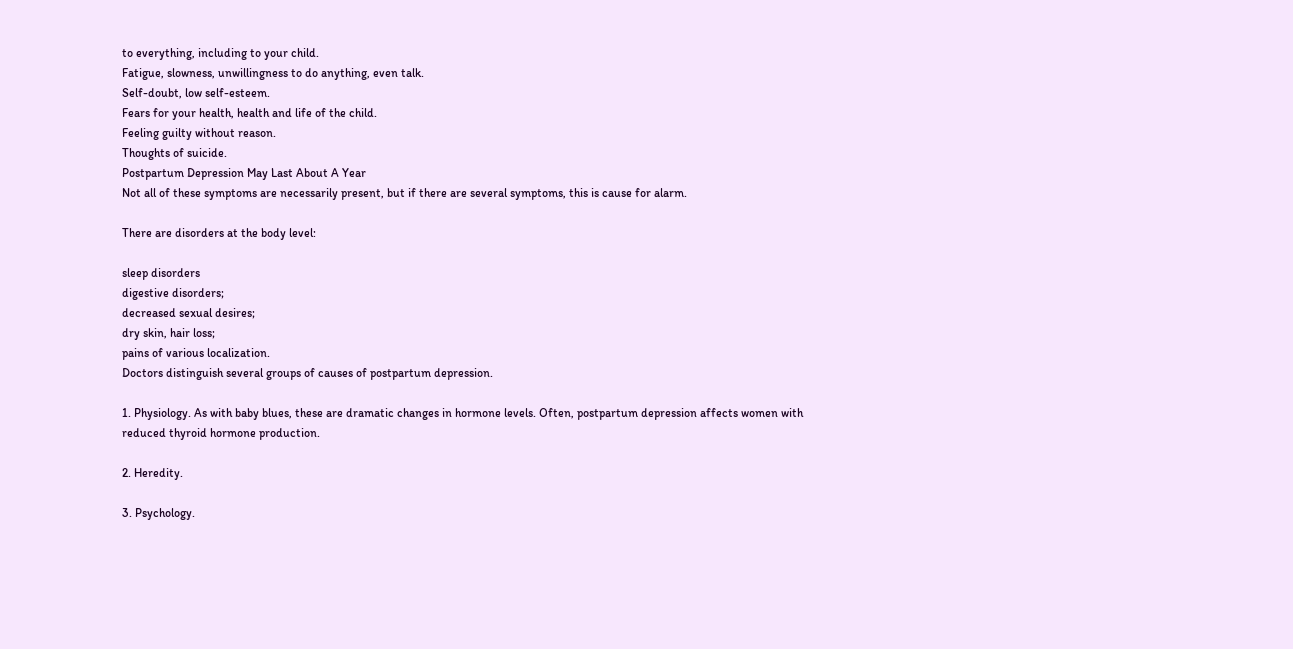to everything, including to your child.
Fatigue, slowness, unwillingness to do anything, even talk.
Self-doubt, low self-esteem.
Fears for your health, health and life of the child.
Feeling guilty without reason.
Thoughts of suicide.
Postpartum Depression May Last About A Year
Not all of these symptoms are necessarily present, but if there are several symptoms, this is cause for alarm.

There are disorders at the body level:

sleep disorders
digestive disorders;
decreased sexual desires;
dry skin, hair loss;
pains of various localization.
Doctors distinguish several groups of causes of postpartum depression.

1. Physiology. As with baby blues, these are dramatic changes in hormone levels. Often, postpartum depression affects women with reduced thyroid hormone production.

2. Heredity.

3. Psychology.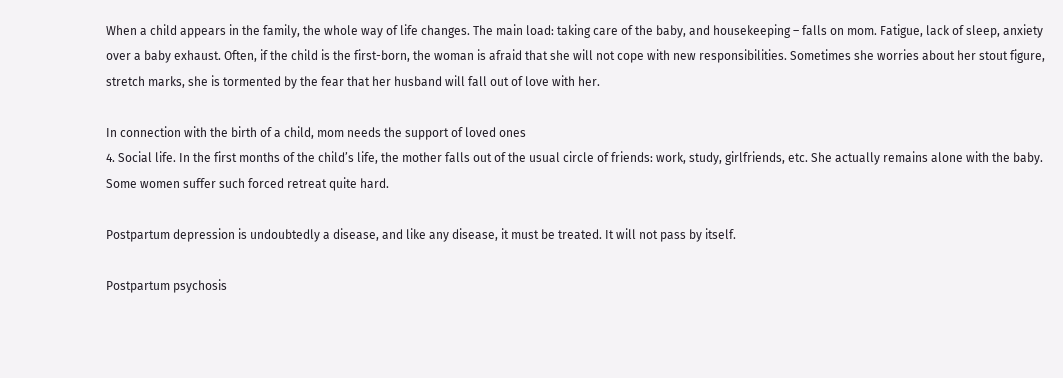When a child appears in the family, the whole way of life changes. The main load: taking care of the baby, and housekeeping – falls on mom. Fatigue, lack of sleep, anxiety over a baby exhaust. Often, if the child is the first-born, the woman is afraid that she will not cope with new responsibilities. Sometimes she worries about her stout figure, stretch marks, she is tormented by the fear that her husband will fall out of love with her.

In connection with the birth of a child, mom needs the support of loved ones
4. Social life. In the first months of the child’s life, the mother falls out of the usual circle of friends: work, study, girlfriends, etc. She actually remains alone with the baby. Some women suffer such forced retreat quite hard.

Postpartum depression is undoubtedly a disease, and like any disease, it must be treated. It will not pass by itself.

Postpartum psychosis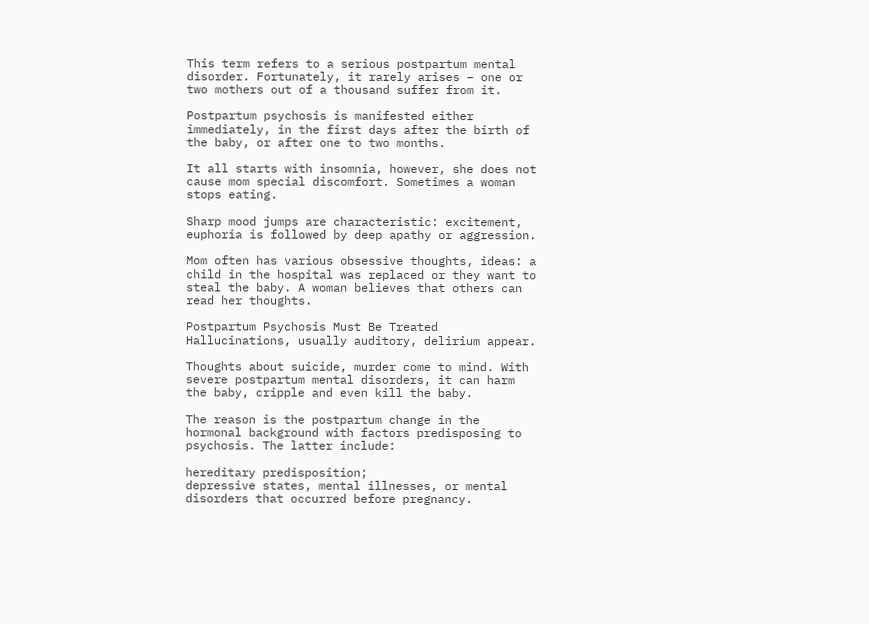This term refers to a serious postpartum mental disorder. Fortunately, it rarely arises – one or two mothers out of a thousand suffer from it.

Postpartum psychosis is manifested either immediately, in the first days after the birth of the baby, or after one to two months.

It all starts with insomnia, however, she does not cause mom special discomfort. Sometimes a woman stops eating.

Sharp mood jumps are characteristic: excitement, euphoria is followed by deep apathy or aggression.

Mom often has various obsessive thoughts, ideas: a child in the hospital was replaced or they want to steal the baby. A woman believes that others can read her thoughts.

Postpartum Psychosis Must Be Treated
Hallucinations, usually auditory, delirium appear.

Thoughts about suicide, murder come to mind. With severe postpartum mental disorders, it can harm the baby, cripple and even kill the baby.

The reason is the postpartum change in the hormonal background with factors predisposing to psychosis. The latter include:

hereditary predisposition;
depressive states, mental illnesses, or mental disorders that occurred before pregnancy.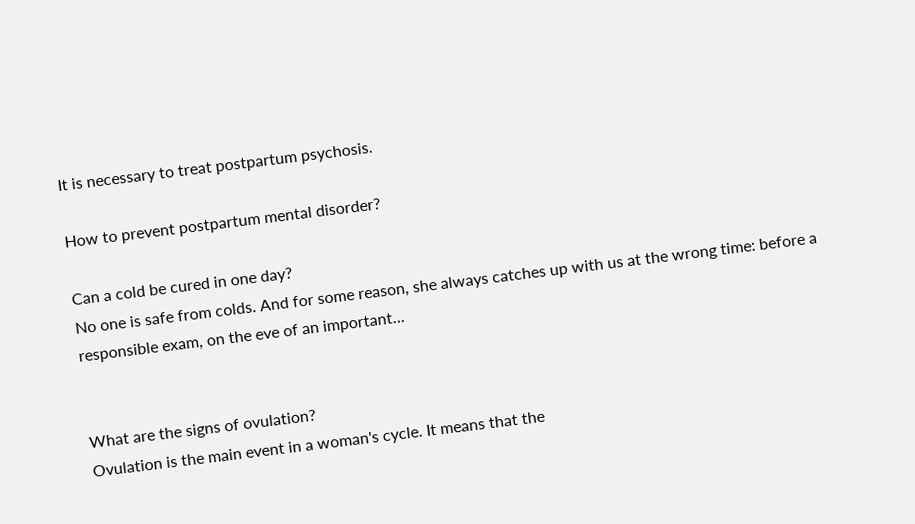It is necessary to treat postpartum psychosis.

How to prevent postpartum mental disorder?

Can a cold be cured in one day?
No one is safe from colds. And for some reason, she always catches up with us at the wrong time: before a responsible exam, on the eve of an important…


What are the signs of ovulation?
Ovulation is the main event in a woman's cycle. It means that the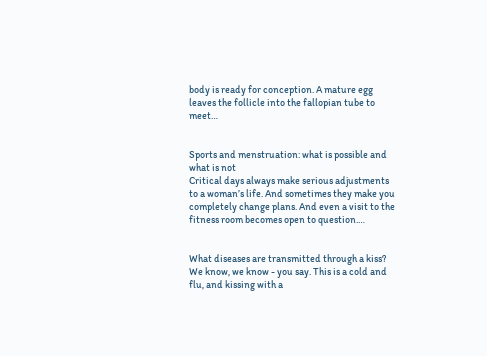body is ready for conception. A mature egg leaves the follicle into the fallopian tube to meet…


Sports and menstruation: what is possible and what is not
Critical days always make serious adjustments to a woman’s life. And sometimes they make you completely change plans. And even a visit to the fitness room becomes open to question.…


What diseases are transmitted through a kiss?
We know, we know - you say. This is a cold and flu, and kissing with a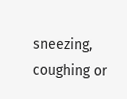sneezing, coughing or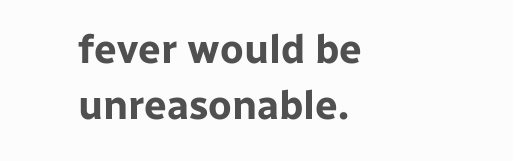fever would be unreasonable.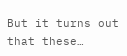But it turns out that these…